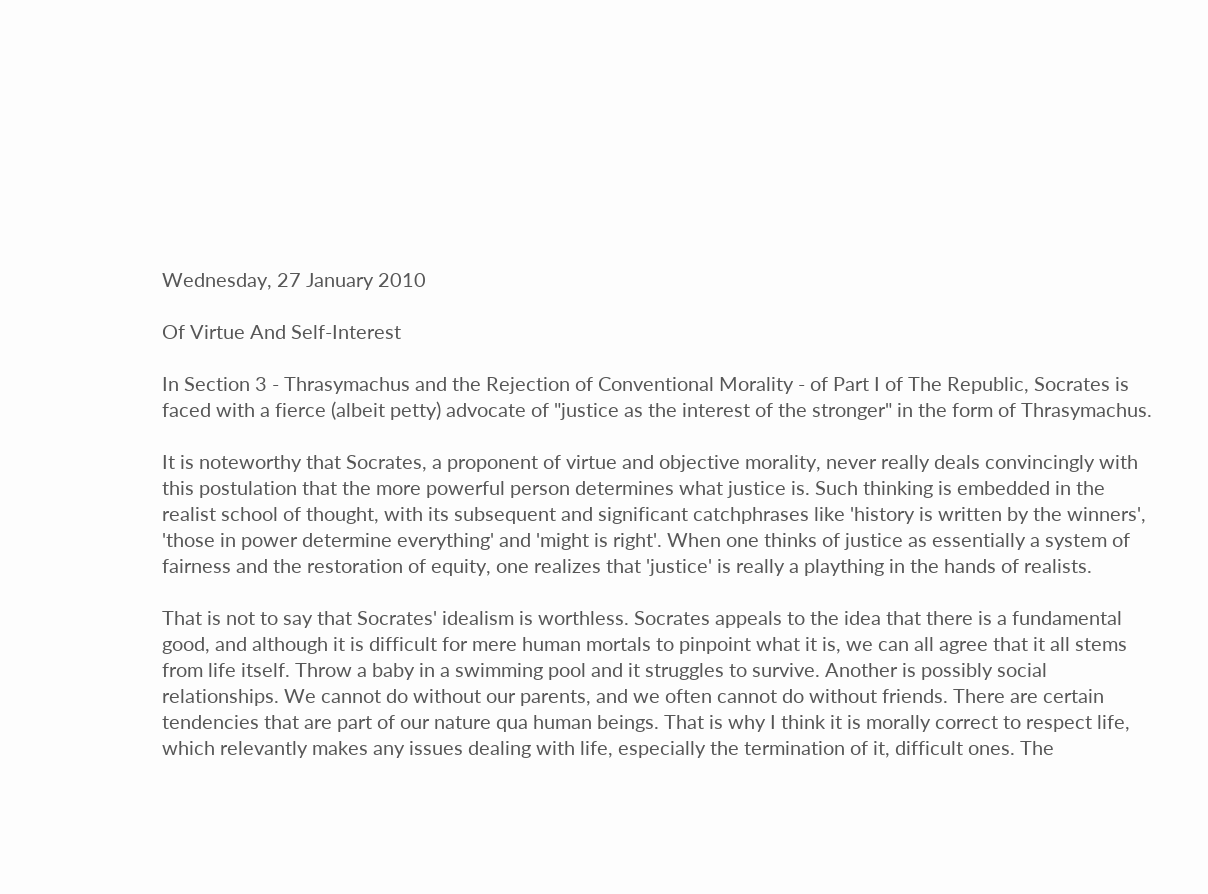Wednesday, 27 January 2010

Of Virtue And Self-Interest

In Section 3 - Thrasymachus and the Rejection of Conventional Morality - of Part I of The Republic, Socrates is faced with a fierce (albeit petty) advocate of "justice as the interest of the stronger" in the form of Thrasymachus.

It is noteworthy that Socrates, a proponent of virtue and objective morality, never really deals convincingly with this postulation that the more powerful person determines what justice is. Such thinking is embedded in the realist school of thought, with its subsequent and significant catchphrases like 'history is written by the winners', 'those in power determine everything' and 'might is right'. When one thinks of justice as essentially a system of fairness and the restoration of equity, one realizes that 'justice' is really a plaything in the hands of realists.

That is not to say that Socrates' idealism is worthless. Socrates appeals to the idea that there is a fundamental good, and although it is difficult for mere human mortals to pinpoint what it is, we can all agree that it all stems from life itself. Throw a baby in a swimming pool and it struggles to survive. Another is possibly social relationships. We cannot do without our parents, and we often cannot do without friends. There are certain tendencies that are part of our nature qua human beings. That is why I think it is morally correct to respect life, which relevantly makes any issues dealing with life, especially the termination of it, difficult ones. The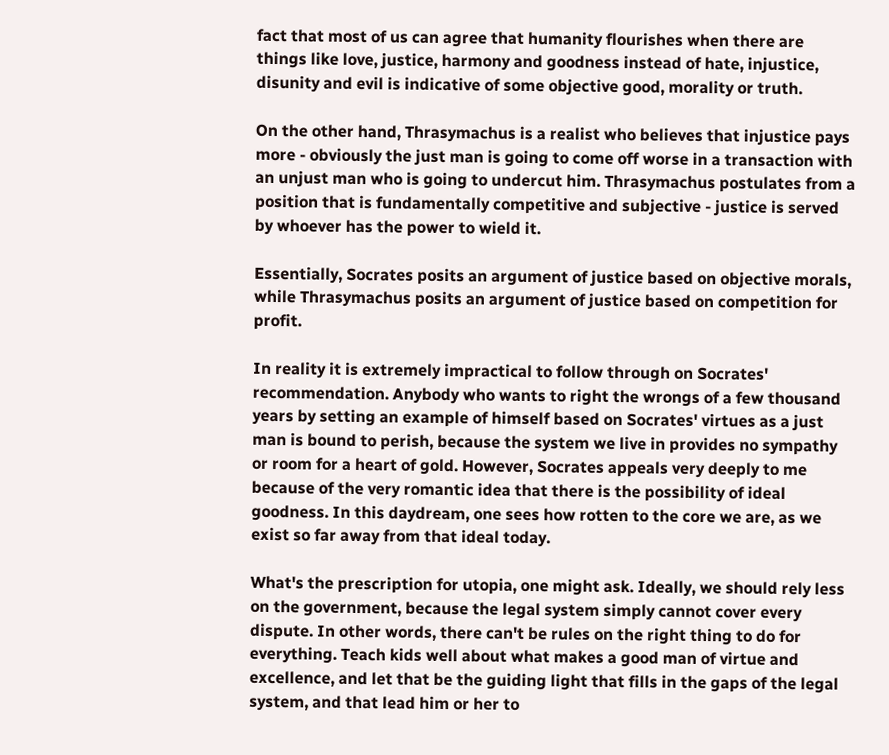fact that most of us can agree that humanity flourishes when there are things like love, justice, harmony and goodness instead of hate, injustice, disunity and evil is indicative of some objective good, morality or truth.

On the other hand, Thrasymachus is a realist who believes that injustice pays more - obviously the just man is going to come off worse in a transaction with an unjust man who is going to undercut him. Thrasymachus postulates from a position that is fundamentally competitive and subjective - justice is served by whoever has the power to wield it.

Essentially, Socrates posits an argument of justice based on objective morals, while Thrasymachus posits an argument of justice based on competition for profit.

In reality it is extremely impractical to follow through on Socrates' recommendation. Anybody who wants to right the wrongs of a few thousand years by setting an example of himself based on Socrates' virtues as a just man is bound to perish, because the system we live in provides no sympathy or room for a heart of gold. However, Socrates appeals very deeply to me because of the very romantic idea that there is the possibility of ideal goodness. In this daydream, one sees how rotten to the core we are, as we exist so far away from that ideal today.

What's the prescription for utopia, one might ask. Ideally, we should rely less on the government, because the legal system simply cannot cover every dispute. In other words, there can't be rules on the right thing to do for everything. Teach kids well about what makes a good man of virtue and excellence, and let that be the guiding light that fills in the gaps of the legal system, and that lead him or her to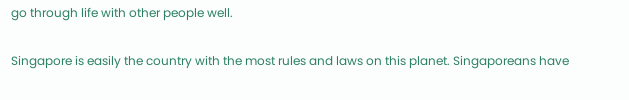go through life with other people well.

Singapore is easily the country with the most rules and laws on this planet. Singaporeans have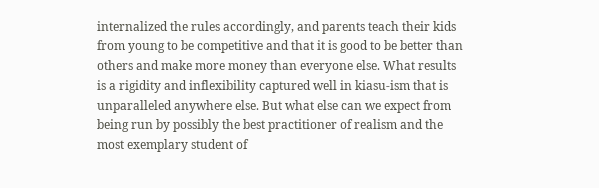internalized the rules accordingly, and parents teach their kids from young to be competitive and that it is good to be better than others and make more money than everyone else. What results is a rigidity and inflexibility captured well in kiasu-ism that is unparalleled anywhere else. But what else can we expect from being run by possibly the best practitioner of realism and the most exemplary student of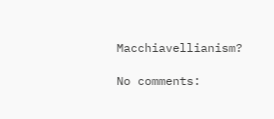Macchiavellianism?

No comments: